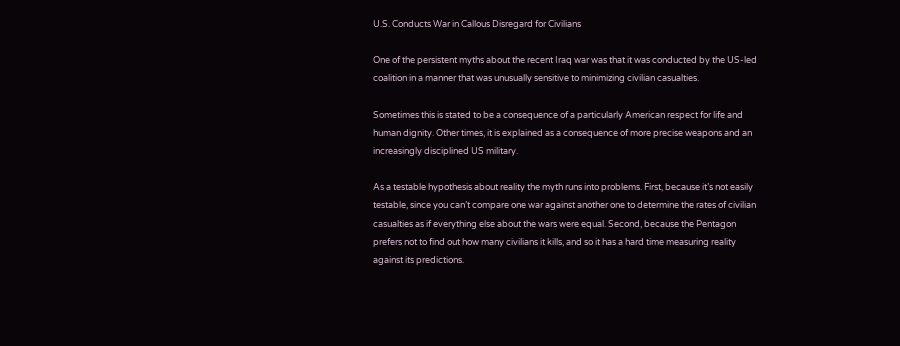U.S. Conducts War in Callous Disregard for Civilians

One of the persistent myths about the recent Iraq war was that it was conducted by the US-led coalition in a manner that was unusually sensitive to minimizing civilian casualties.

Sometimes this is stated to be a consequence of a particularly American respect for life and human dignity. Other times, it is explained as a consequence of more precise weapons and an increasingly disciplined US military.

As a testable hypothesis about reality the myth runs into problems. First, because it’s not easily testable, since you can’t compare one war against another one to determine the rates of civilian casualties as if everything else about the wars were equal. Second, because the Pentagon prefers not to find out how many civilians it kills, and so it has a hard time measuring reality against its predictions.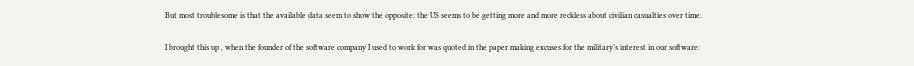But most troublesome is that the available data seem to show the opposite: the US seems to be getting more and more reckless about civilian casualties over time.

I brought this up , when the founder of the software company I used to work for was quoted in the paper making excuses for the military’s interest in our software: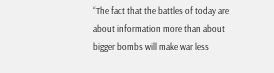“The fact that the battles of today are about information more than about bigger bombs will make war less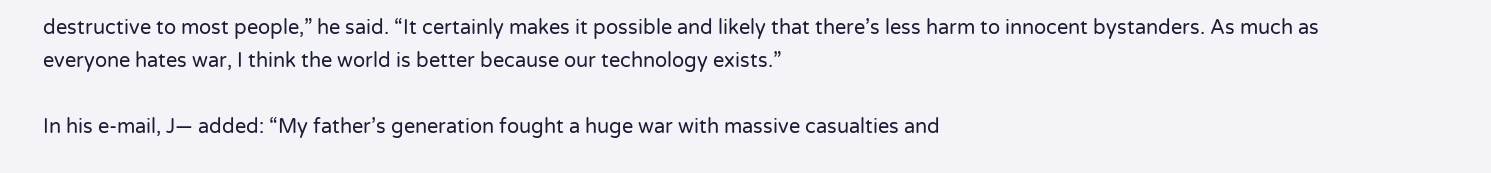destructive to most people,” he said. “It certainly makes it possible and likely that there’s less harm to innocent bystanders. As much as everyone hates war, I think the world is better because our technology exists.”

In his e-mail, J— added: “My father’s generation fought a huge war with massive casualties and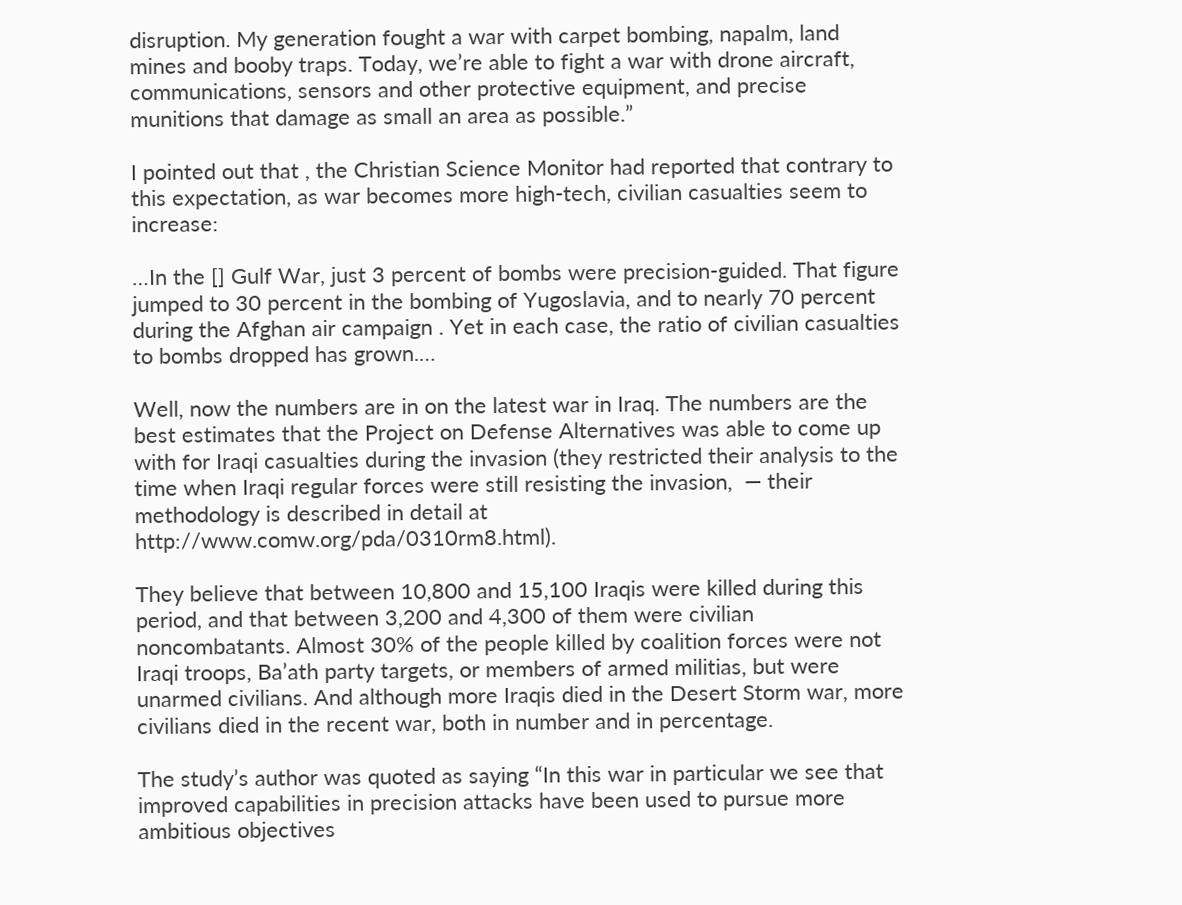disruption. My generation fought a war with carpet bombing, napalm, land mines and booby traps. Today, we’re able to fight a war with drone aircraft, communications, sensors and other protective equipment, and precise munitions that damage as small an area as possible.”

I pointed out that , the Christian Science Monitor had reported that contrary to this expectation, as war becomes more high-tech, civilian casualties seem to increase:

…In the [] Gulf War, just 3 percent of bombs were precision-guided. That figure jumped to 30 percent in the bombing of Yugoslavia, and to nearly 70 percent during the Afghan air campaign . Yet in each case, the ratio of civilian casualties to bombs dropped has grown.…

Well, now the numbers are in on the latest war in Iraq. The numbers are the best estimates that the Project on Defense Alternatives was able to come up with for Iraqi casualties during the invasion (they restricted their analysis to the time when Iraqi regular forces were still resisting the invasion,  — their methodology is described in detail at http://www.comw.org/pda/0310rm8.html).

They believe that between 10,800 and 15,100 Iraqis were killed during this period, and that between 3,200 and 4,300 of them were civilian noncombatants. Almost 30% of the people killed by coalition forces were not Iraqi troops, Ba’ath party targets, or members of armed militias, but were unarmed civilians. And although more Iraqis died in the Desert Storm war, more civilians died in the recent war, both in number and in percentage.

The study’s author was quoted as saying “In this war in particular we see that improved capabilities in precision attacks have been used to pursue more ambitious objectives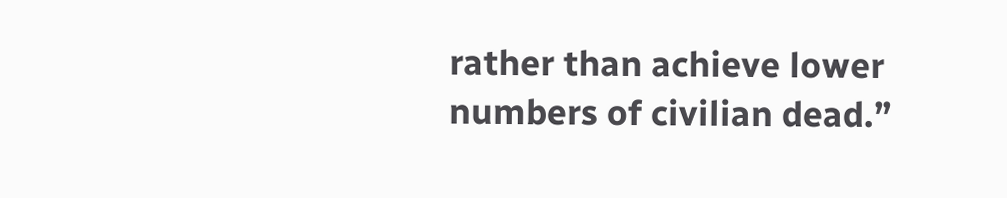rather than achieve lower numbers of civilian dead.”